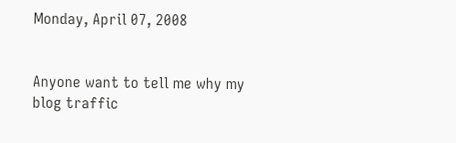Monday, April 07, 2008


Anyone want to tell me why my blog traffic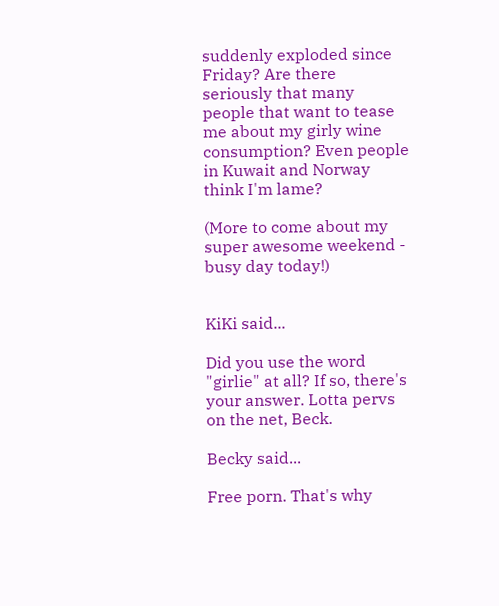suddenly exploded since Friday? Are there seriously that many people that want to tease me about my girly wine consumption? Even people in Kuwait and Norway think I'm lame?

(More to come about my super awesome weekend - busy day today!)


KiKi said...

Did you use the word "girlie" at all? If so, there's your answer. Lotta pervs on the net, Beck.

Becky said...

Free porn. That's why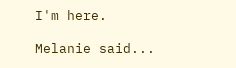I'm here.

Melanie said...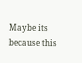Maybe its because this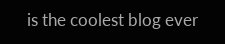is the coolest blog ever